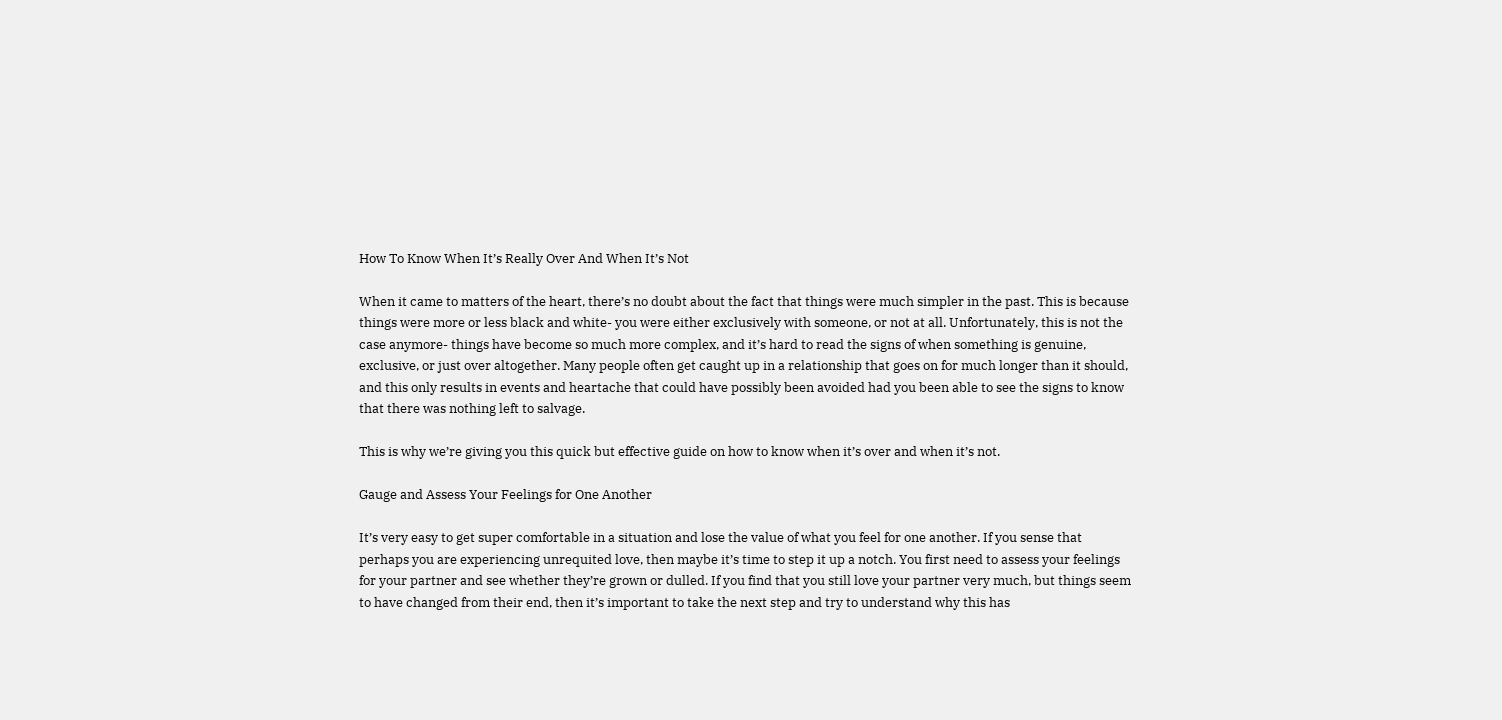How To Know When It’s Really Over And When It’s Not

When it came to matters of the heart, there’s no doubt about the fact that things were much simpler in the past. This is because things were more or less black and white- you were either exclusively with someone, or not at all. Unfortunately, this is not the case anymore- things have become so much more complex, and it’s hard to read the signs of when something is genuine, exclusive, or just over altogether. Many people often get caught up in a relationship that goes on for much longer than it should, and this only results in events and heartache that could have possibly been avoided had you been able to see the signs to know that there was nothing left to salvage.

This is why we’re giving you this quick but effective guide on how to know when it’s over and when it’s not.

Gauge and Assess Your Feelings for One Another

It’s very easy to get super comfortable in a situation and lose the value of what you feel for one another. If you sense that perhaps you are experiencing unrequited love, then maybe it’s time to step it up a notch. You first need to assess your feelings for your partner and see whether they’re grown or dulled. If you find that you still love your partner very much, but things seem to have changed from their end, then it’s important to take the next step and try to understand why this has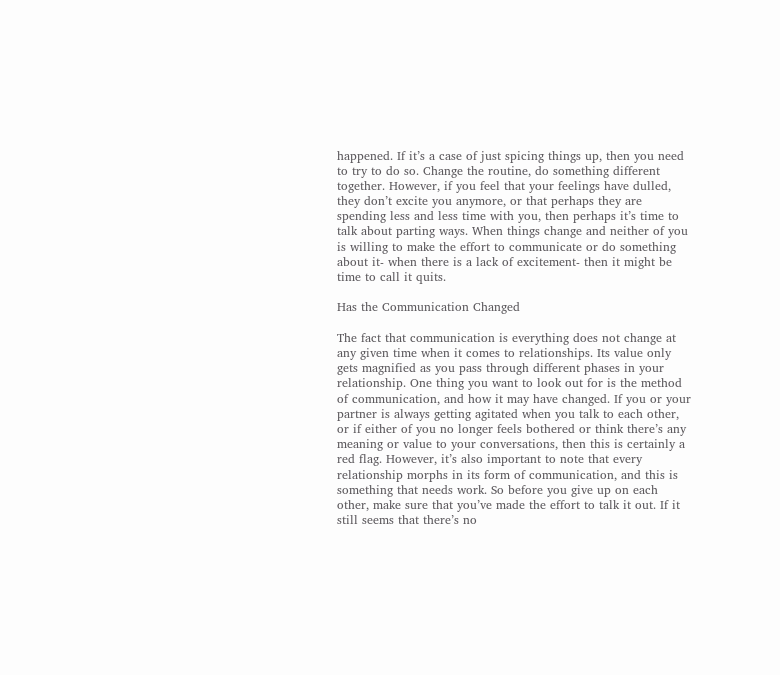happened. If it’s a case of just spicing things up, then you need to try to do so. Change the routine, do something different together. However, if you feel that your feelings have dulled, they don’t excite you anymore, or that perhaps they are spending less and less time with you, then perhaps it’s time to talk about parting ways. When things change and neither of you is willing to make the effort to communicate or do something about it- when there is a lack of excitement- then it might be time to call it quits.

Has the Communication Changed

The fact that communication is everything does not change at any given time when it comes to relationships. Its value only gets magnified as you pass through different phases in your relationship. One thing you want to look out for is the method of communication, and how it may have changed. If you or your partner is always getting agitated when you talk to each other, or if either of you no longer feels bothered or think there’s any meaning or value to your conversations, then this is certainly a red flag. However, it’s also important to note that every relationship morphs in its form of communication, and this is something that needs work. So before you give up on each other, make sure that you’ve made the effort to talk it out. If it still seems that there’s no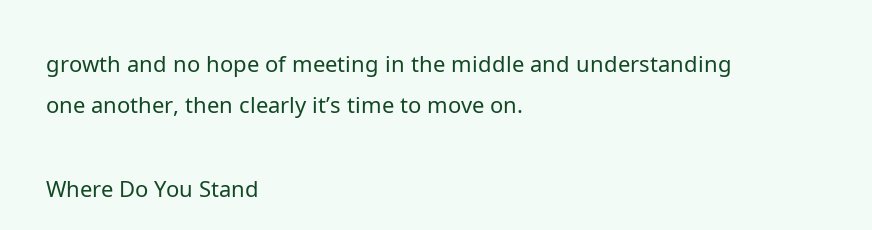growth and no hope of meeting in the middle and understanding one another, then clearly it’s time to move on.

Where Do You Stand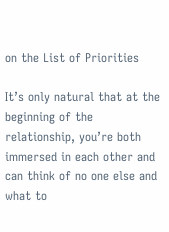on the List of Priorities

It’s only natural that at the beginning of the relationship, you’re both immersed in each other and can think of no one else and what to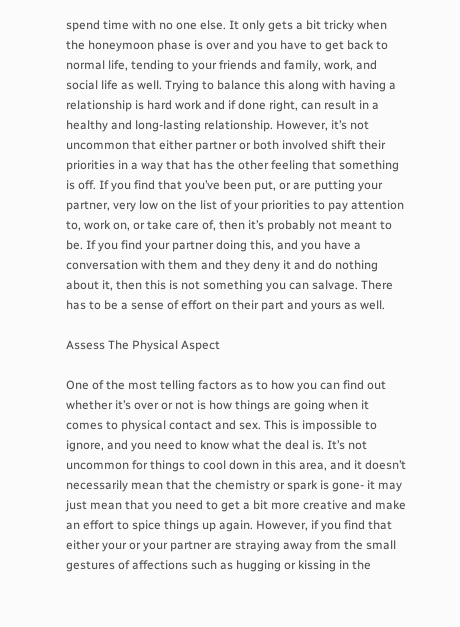spend time with no one else. It only gets a bit tricky when the honeymoon phase is over and you have to get back to normal life, tending to your friends and family, work, and social life as well. Trying to balance this along with having a relationship is hard work and if done right, can result in a healthy and long-lasting relationship. However, it’s not uncommon that either partner or both involved shift their priorities in a way that has the other feeling that something is off. If you find that you’ve been put, or are putting your partner, very low on the list of your priorities to pay attention to, work on, or take care of, then it’s probably not meant to be. If you find your partner doing this, and you have a conversation with them and they deny it and do nothing about it, then this is not something you can salvage. There has to be a sense of effort on their part and yours as well.

Assess The Physical Aspect

One of the most telling factors as to how you can find out whether it’s over or not is how things are going when it comes to physical contact and sex. This is impossible to ignore, and you need to know what the deal is. It’s not uncommon for things to cool down in this area, and it doesn’t necessarily mean that the chemistry or spark is gone- it may just mean that you need to get a bit more creative and make an effort to spice things up again. However, if you find that either your or your partner are straying away from the small gestures of affections such as hugging or kissing in the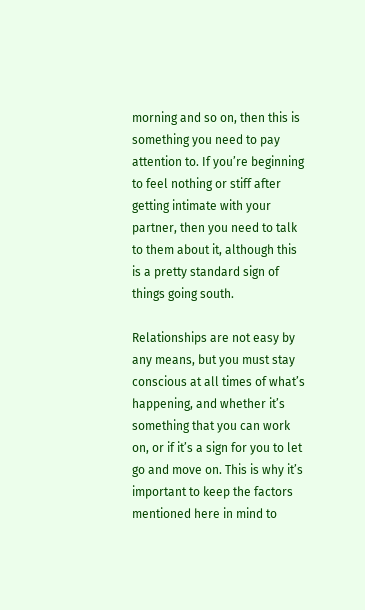morning and so on, then this is something you need to pay attention to. If you’re beginning to feel nothing or stiff after getting intimate with your partner, then you need to talk to them about it, although this is a pretty standard sign of things going south.

Relationships are not easy by any means, but you must stay conscious at all times of what’s happening, and whether it’s something that you can work on, or if it’s a sign for you to let go and move on. This is why it’s important to keep the factors mentioned here in mind to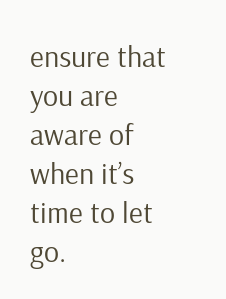ensure that you are aware of when it’s time to let go.